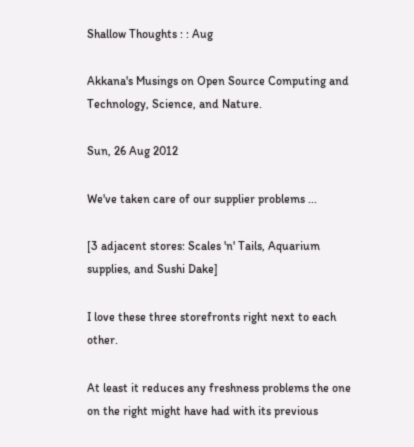Shallow Thoughts : : Aug

Akkana's Musings on Open Source Computing and Technology, Science, and Nature.

Sun, 26 Aug 2012

We've taken care of our supplier problems ...

[3 adjacent stores: Scales 'n' Tails, Aquarium supplies, and Sushi Dake]

I love these three storefronts right next to each other.

At least it reduces any freshness problems the one on the right might have had with its previous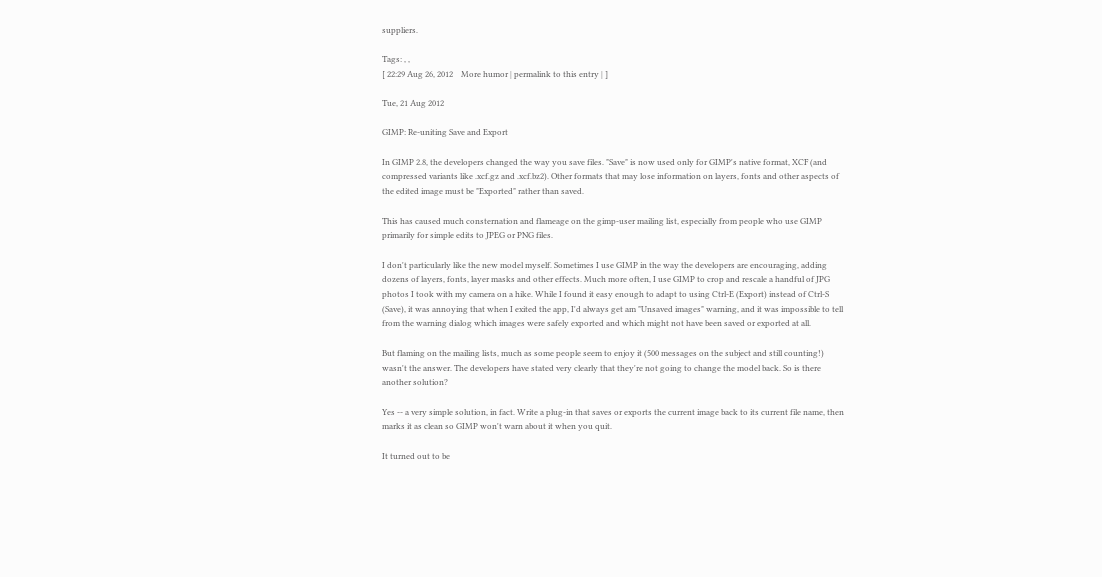suppliers.

Tags: , ,
[ 22:29 Aug 26, 2012    More humor | permalink to this entry | ]

Tue, 21 Aug 2012

GIMP: Re-uniting Save and Export

In GIMP 2.8, the developers changed the way you save files. "Save" is now used only for GIMP's native format, XCF (and compressed variants like .xcf.gz and .xcf.bz2). Other formats that may lose information on layers, fonts and other aspects of the edited image must be "Exported" rather than saved.

This has caused much consternation and flameage on the gimp-user mailing list, especially from people who use GIMP primarily for simple edits to JPEG or PNG files.

I don't particularly like the new model myself. Sometimes I use GIMP in the way the developers are encouraging, adding dozens of layers, fonts, layer masks and other effects. Much more often, I use GIMP to crop and rescale a handful of JPG photos I took with my camera on a hike. While I found it easy enough to adapt to using Ctrl-E (Export) instead of Ctrl-S (Save), it was annoying that when I exited the app, I'd always get am "Unsaved images" warning, and it was impossible to tell from the warning dialog which images were safely exported and which might not have been saved or exported at all.

But flaming on the mailing lists, much as some people seem to enjoy it (500 messages on the subject and still counting!) wasn't the answer. The developers have stated very clearly that they're not going to change the model back. So is there another solution?

Yes -- a very simple solution, in fact. Write a plug-in that saves or exports the current image back to its current file name, then marks it as clean so GIMP won't warn about it when you quit.

It turned out to be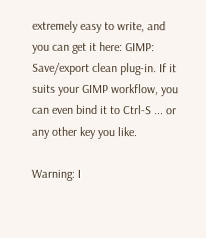extremely easy to write, and you can get it here: GIMP: Save/export clean plug-in. If it suits your GIMP workflow, you can even bind it to Ctrl-S ... or any other key you like.

Warning: I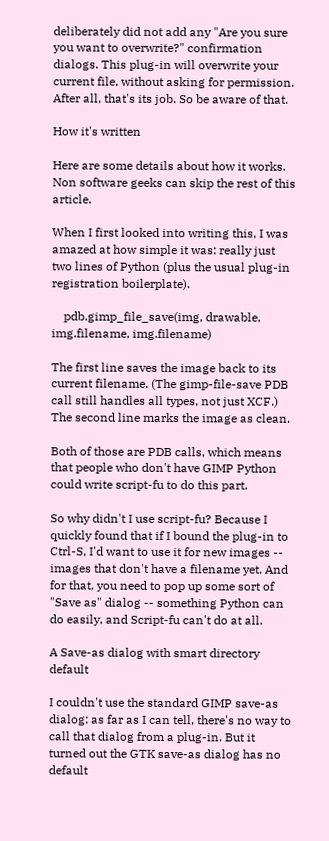deliberately did not add any "Are you sure you want to overwrite?" confirmation dialogs. This plug-in will overwrite your current file, without asking for permission. After all, that's its job. So be aware of that.

How it's written

Here are some details about how it works. Non software geeks can skip the rest of this article.

When I first looked into writing this, I was amazed at how simple it was: really just two lines of Python (plus the usual plug-in registration boilerplate).

    pdb.gimp_file_save(img, drawable, img.filename, img.filename)

The first line saves the image back to its current filename. (The gimp-file-save PDB call still handles all types, not just XCF.) The second line marks the image as clean.

Both of those are PDB calls, which means that people who don't have GIMP Python could write script-fu to do this part.

So why didn't I use script-fu? Because I quickly found that if I bound the plug-in to Ctrl-S, I'd want to use it for new images -- images that don't have a filename yet. And for that, you need to pop up some sort of "Save as" dialog -- something Python can do easily, and Script-fu can't do at all.

A Save-as dialog with smart directory default

I couldn't use the standard GIMP save-as dialog: as far as I can tell, there's no way to call that dialog from a plug-in. But it turned out the GTK save-as dialog has no default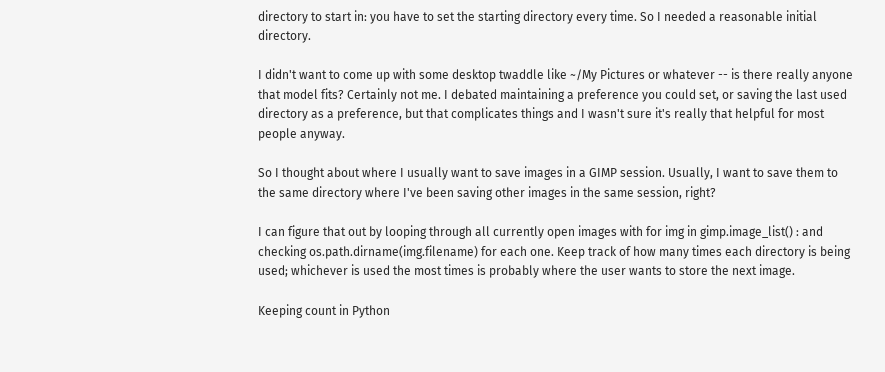directory to start in: you have to set the starting directory every time. So I needed a reasonable initial directory.

I didn't want to come up with some desktop twaddle like ~/My Pictures or whatever -- is there really anyone that model fits? Certainly not me. I debated maintaining a preference you could set, or saving the last used directory as a preference, but that complicates things and I wasn't sure it's really that helpful for most people anyway.

So I thought about where I usually want to save images in a GIMP session. Usually, I want to save them to the same directory where I've been saving other images in the same session, right?

I can figure that out by looping through all currently open images with for img in gimp.image_list() : and checking os.path.dirname(img.filename) for each one. Keep track of how many times each directory is being used; whichever is used the most times is probably where the user wants to store the next image.

Keeping count in Python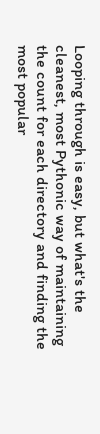Looping through is easy, but what's the cleanest, most Pythonic way of maintaining the count for each directory and finding the most popular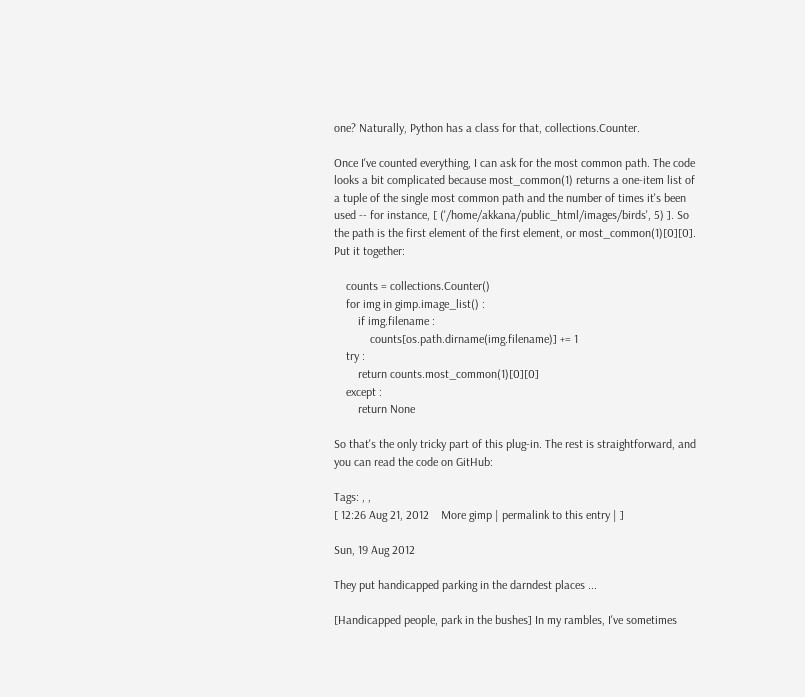one? Naturally, Python has a class for that, collections.Counter.

Once I've counted everything, I can ask for the most common path. The code looks a bit complicated because most_common(1) returns a one-item list of a tuple of the single most common path and the number of times it's been used -- for instance, [ ('/home/akkana/public_html/images/birds', 5) ]. So the path is the first element of the first element, or most_common(1)[0][0]. Put it together:

    counts = collections.Counter()
    for img in gimp.image_list() :
        if img.filename :
            counts[os.path.dirname(img.filename)] += 1
    try :
        return counts.most_common(1)[0][0]
    except :
        return None

So that's the only tricky part of this plug-in. The rest is straightforward, and you can read the code on GitHub:

Tags: , ,
[ 12:26 Aug 21, 2012    More gimp | permalink to this entry | ]

Sun, 19 Aug 2012

They put handicapped parking in the darndest places ...

[Handicapped people, park in the bushes] In my rambles, I've sometimes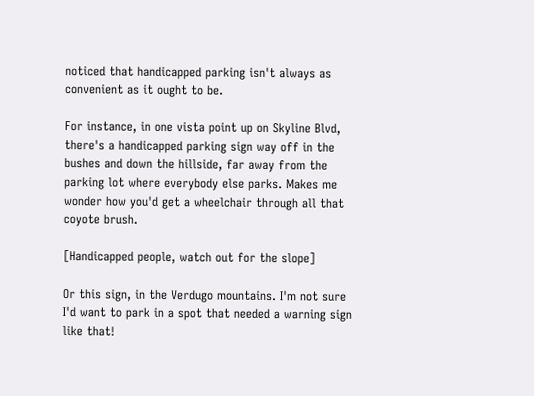noticed that handicapped parking isn't always as convenient as it ought to be.

For instance, in one vista point up on Skyline Blvd, there's a handicapped parking sign way off in the bushes and down the hillside, far away from the parking lot where everybody else parks. Makes me wonder how you'd get a wheelchair through all that coyote brush.

[Handicapped people, watch out for the slope]

Or this sign, in the Verdugo mountains. I'm not sure I'd want to park in a spot that needed a warning sign like that!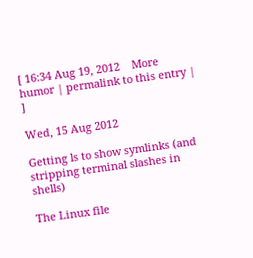[ 16:34 Aug 19, 2012    More humor | permalink to this entry | ]

Wed, 15 Aug 2012

Getting ls to show symlinks (and stripping terminal slashes in shells)

The Linux file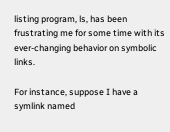listing program, ls, has been frustrating me for some time with its ever-changing behavior on symbolic links.

For instance, suppose I have a symlink named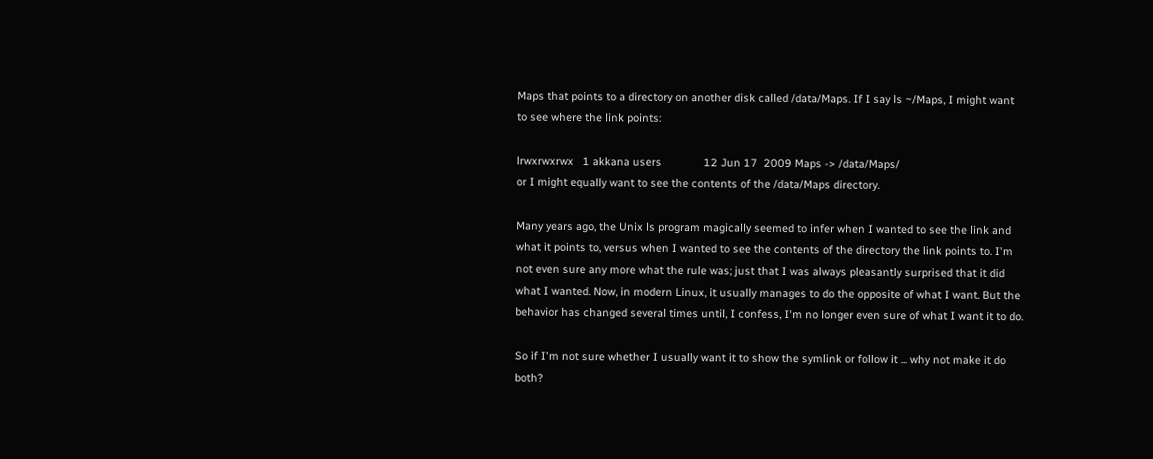Maps that points to a directory on another disk called /data/Maps. If I say ls ~/Maps, I might want to see where the link points:

lrwxrwxrwx   1 akkana users              12 Jun 17  2009 Maps -> /data/Maps/
or I might equally want to see the contents of the /data/Maps directory.

Many years ago, the Unix ls program magically seemed to infer when I wanted to see the link and what it points to, versus when I wanted to see the contents of the directory the link points to. I'm not even sure any more what the rule was; just that I was always pleasantly surprised that it did what I wanted. Now, in modern Linux, it usually manages to do the opposite of what I want. But the behavior has changed several times until, I confess, I'm no longer even sure of what I want it to do.

So if I'm not sure whether I usually want it to show the symlink or follow it ... why not make it do both?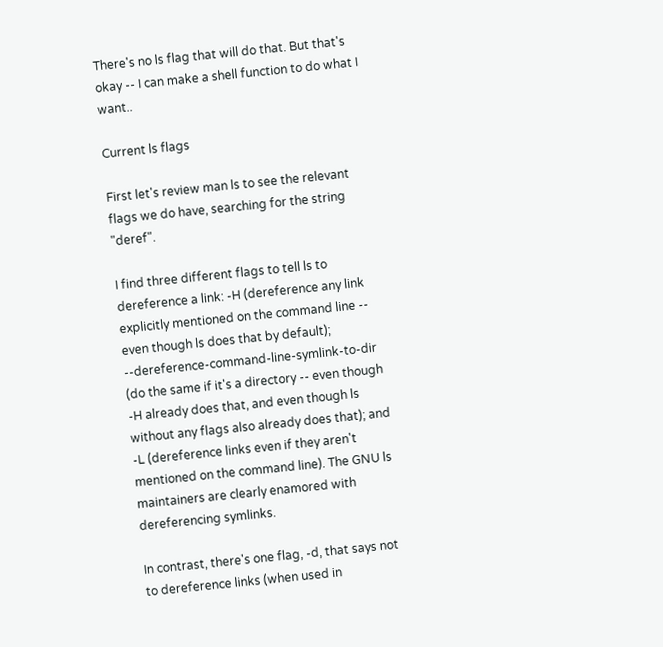There's no ls flag that will do that. But that's okay -- I can make a shell function to do what I want..

Current ls flags

First let's review man ls to see the relevant flags we do have, searching for the string "deref".

I find three different flags to tell ls to dereference a link: -H (dereference any link explicitly mentioned on the command line -- even though ls does that by default); --dereference-command-line-symlink-to-dir (do the same if it's a directory -- even though -H already does that, and even though ls without any flags also already does that); and -L (dereference links even if they aren't mentioned on the command line). The GNU ls maintainers are clearly enamored with dereferencing symlinks.

In contrast, there's one flag, -d, that says not to dereference links (when used in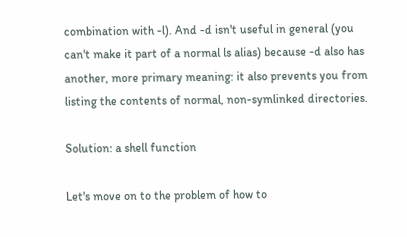combination with -l). And -d isn't useful in general (you can't make it part of a normal ls alias) because -d also has another, more primary meaning: it also prevents you from listing the contents of normal, non-symlinked directories.

Solution: a shell function

Let's move on to the problem of how to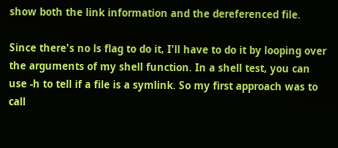show both the link information and the dereferenced file.

Since there's no ls flag to do it, I'll have to do it by looping over the arguments of my shell function. In a shell test, you can use -h to tell if a file is a symlink. So my first approach was to call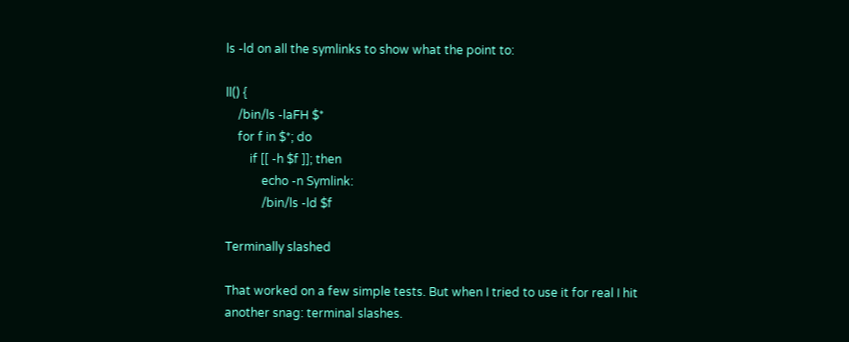ls -ld on all the symlinks to show what the point to:

ll() {
    /bin/ls -laFH $*
    for f in $*; do
        if [[ -h $f ]]; then
            echo -n Symlink:
            /bin/ls -ld $f

Terminally slashed

That worked on a few simple tests. But when I tried to use it for real I hit another snag: terminal slashes.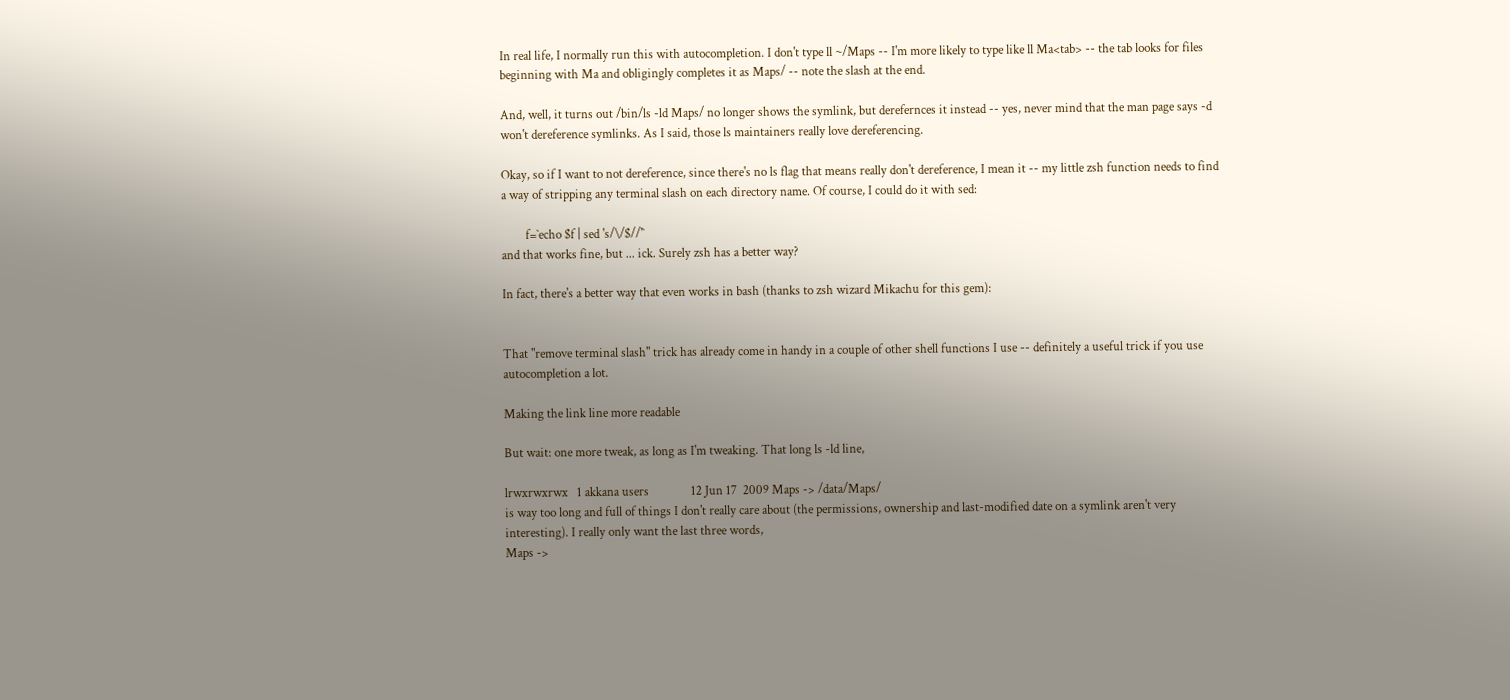In real life, I normally run this with autocompletion. I don't type ll ~/Maps -- I'm more likely to type like ll Ma<tab> -- the tab looks for files beginning with Ma and obligingly completes it as Maps/ -- note the slash at the end.

And, well, it turns out /bin/ls -ld Maps/ no longer shows the symlink, but derefernces it instead -- yes, never mind that the man page says -d won't dereference symlinks. As I said, those ls maintainers really love dereferencing.

Okay, so if I want to not dereference, since there's no ls flag that means really don't dereference, I mean it -- my little zsh function needs to find a way of stripping any terminal slash on each directory name. Of course, I could do it with sed:

        f=`echo $f | sed 's/\/$//'`
and that works fine, but ... ick. Surely zsh has a better way?

In fact, there's a better way that even works in bash (thanks to zsh wizard Mikachu for this gem):


That "remove terminal slash" trick has already come in handy in a couple of other shell functions I use -- definitely a useful trick if you use autocompletion a lot.

Making the link line more readable

But wait: one more tweak, as long as I'm tweaking. That long ls -ld line,

lrwxrwxrwx   1 akkana users              12 Jun 17  2009 Maps -> /data/Maps/
is way too long and full of things I don't really care about (the permissions, ownership and last-modified date on a symlink aren't very interesting). I really only want the last three words,
Maps ->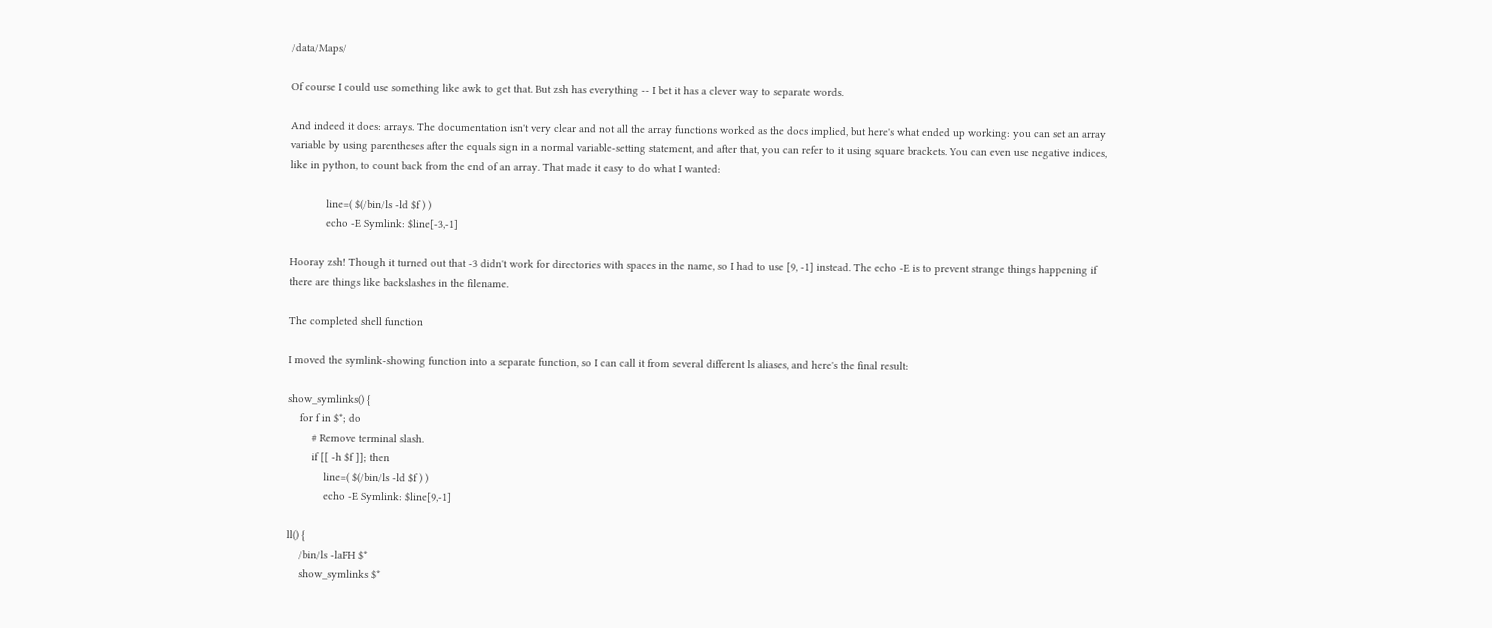/data/Maps/

Of course I could use something like awk to get that. But zsh has everything -- I bet it has a clever way to separate words.

And indeed it does: arrays. The documentation isn't very clear and not all the array functions worked as the docs implied, but here's what ended up working: you can set an array variable by using parentheses after the equals sign in a normal variable-setting statement, and after that, you can refer to it using square brackets. You can even use negative indices, like in python, to count back from the end of an array. That made it easy to do what I wanted:

            line=( $(/bin/ls -ld $f ) )
            echo -E Symlink: $line[-3,-1]

Hooray zsh! Though it turned out that -3 didn't work for directories with spaces in the name, so I had to use [9, -1] instead. The echo -E is to prevent strange things happening if there are things like backslashes in the filename.

The completed shell function

I moved the symlink-showing function into a separate function, so I can call it from several different ls aliases, and here's the final result:

show_symlinks() {
    for f in $*; do
        # Remove terminal slash.
        if [[ -h $f ]]; then
            line=( $(/bin/ls -ld $f ) )
            echo -E Symlink: $line[9,-1]

ll() {
    /bin/ls -laFH $*
    show_symlinks $*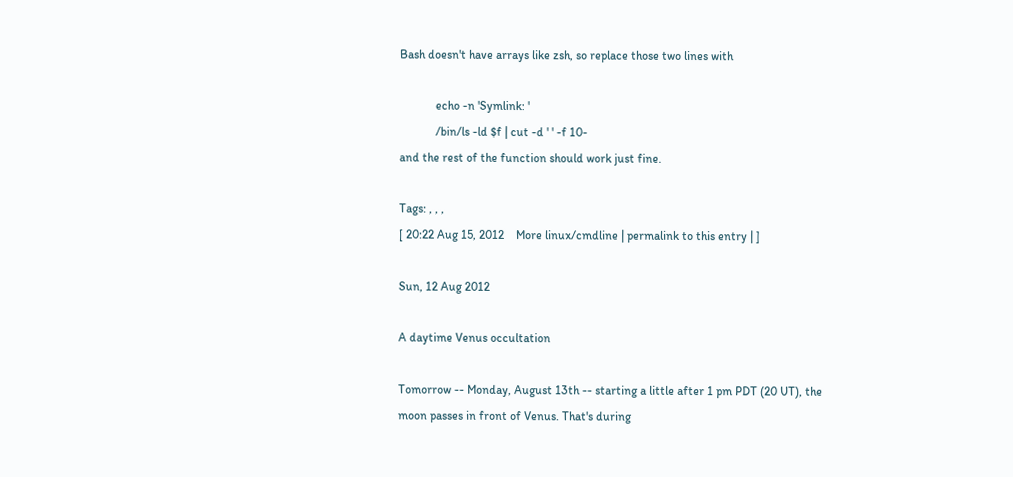Bash doesn't have arrays like zsh, so replace those two lines with

            echo -n 'Symlink: '
            /bin/ls -ld $f | cut -d ' ' -f 10-
and the rest of the function should work just fine.

Tags: , , ,
[ 20:22 Aug 15, 2012    More linux/cmdline | permalink to this entry | ]

Sun, 12 Aug 2012

A daytime Venus occultation

Tomorrow -- Monday, August 13th -- starting a little after 1 pm PDT (20 UT), the moon passes in front of Venus. That's during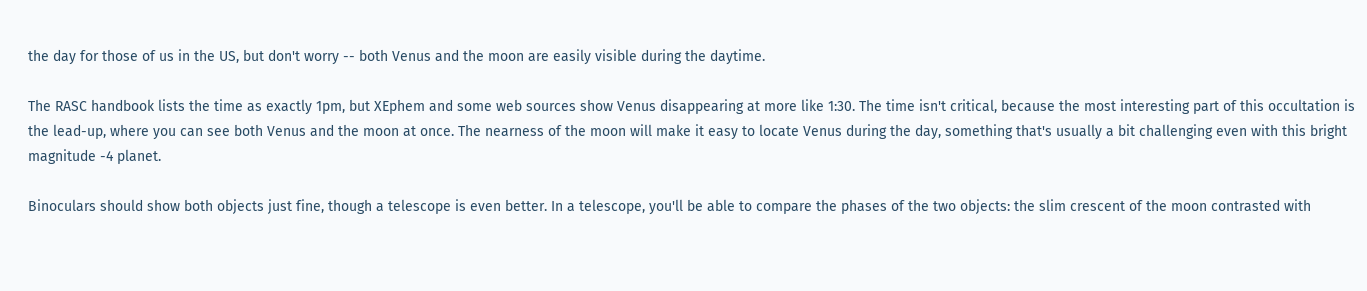the day for those of us in the US, but don't worry -- both Venus and the moon are easily visible during the daytime.

The RASC handbook lists the time as exactly 1pm, but XEphem and some web sources show Venus disappearing at more like 1:30. The time isn't critical, because the most interesting part of this occultation is the lead-up, where you can see both Venus and the moon at once. The nearness of the moon will make it easy to locate Venus during the day, something that's usually a bit challenging even with this bright magnitude -4 planet.

Binoculars should show both objects just fine, though a telescope is even better. In a telescope, you'll be able to compare the phases of the two objects: the slim crescent of the moon contrasted with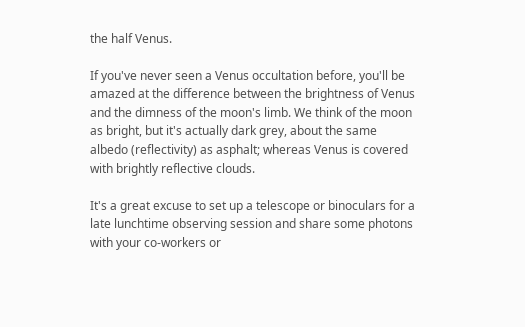the half Venus.

If you've never seen a Venus occultation before, you'll be amazed at the difference between the brightness of Venus and the dimness of the moon's limb. We think of the moon as bright, but it's actually dark grey, about the same albedo (reflectivity) as asphalt; whereas Venus is covered with brightly reflective clouds.

It's a great excuse to set up a telescope or binoculars for a late lunchtime observing session and share some photons with your co-workers or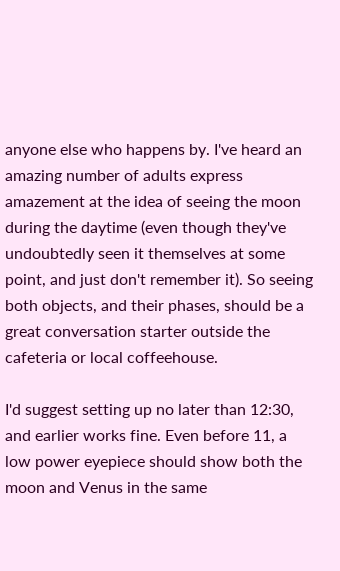anyone else who happens by. I've heard an amazing number of adults express amazement at the idea of seeing the moon during the daytime (even though they've undoubtedly seen it themselves at some point, and just don't remember it). So seeing both objects, and their phases, should be a great conversation starter outside the cafeteria or local coffeehouse.

I'd suggest setting up no later than 12:30, and earlier works fine. Even before 11, a low power eyepiece should show both the moon and Venus in the same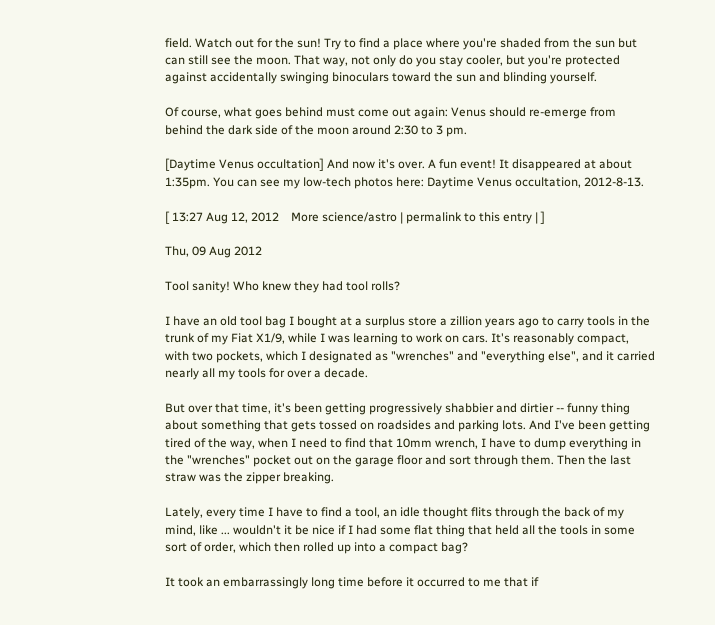field. Watch out for the sun! Try to find a place where you're shaded from the sun but can still see the moon. That way, not only do you stay cooler, but you're protected against accidentally swinging binoculars toward the sun and blinding yourself.

Of course, what goes behind must come out again: Venus should re-emerge from behind the dark side of the moon around 2:30 to 3 pm.

[Daytime Venus occultation] And now it's over. A fun event! It disappeared at about 1:35pm. You can see my low-tech photos here: Daytime Venus occultation, 2012-8-13.

[ 13:27 Aug 12, 2012    More science/astro | permalink to this entry | ]

Thu, 09 Aug 2012

Tool sanity! Who knew they had tool rolls?

I have an old tool bag I bought at a surplus store a zillion years ago to carry tools in the trunk of my Fiat X1/9, while I was learning to work on cars. It's reasonably compact, with two pockets, which I designated as "wrenches" and "everything else", and it carried nearly all my tools for over a decade.

But over that time, it's been getting progressively shabbier and dirtier -- funny thing about something that gets tossed on roadsides and parking lots. And I've been getting tired of the way, when I need to find that 10mm wrench, I have to dump everything in the "wrenches" pocket out on the garage floor and sort through them. Then the last straw was the zipper breaking.

Lately, every time I have to find a tool, an idle thought flits through the back of my mind, like ... wouldn't it be nice if I had some flat thing that held all the tools in some sort of order, which then rolled up into a compact bag?

It took an embarrassingly long time before it occurred to me that if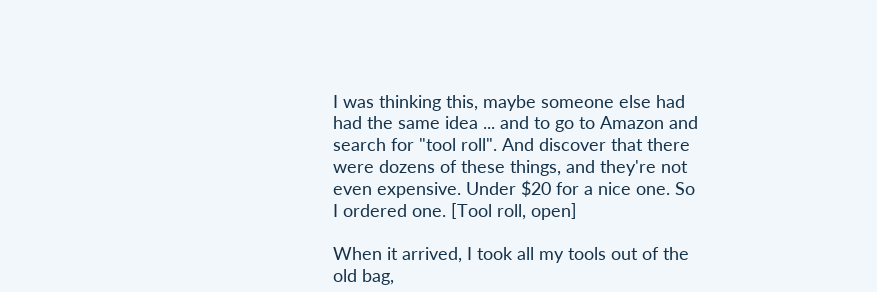I was thinking this, maybe someone else had had the same idea ... and to go to Amazon and search for "tool roll". And discover that there were dozens of these things, and they're not even expensive. Under $20 for a nice one. So I ordered one. [Tool roll, open]

When it arrived, I took all my tools out of the old bag,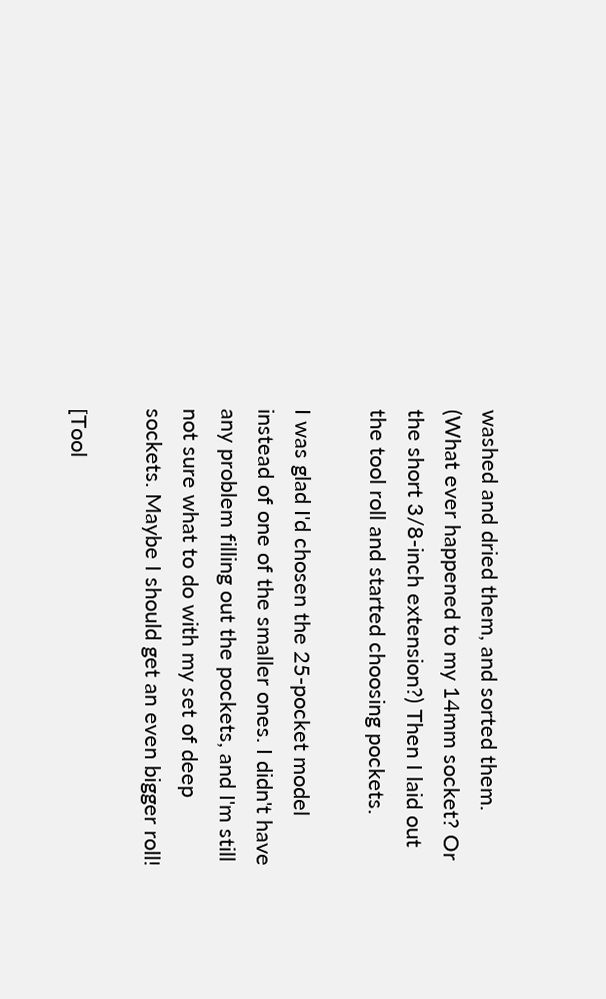washed and dried them, and sorted them. (What ever happened to my 14mm socket? Or the short 3/8-inch extension?) Then I laid out the tool roll and started choosing pockets.

I was glad I'd chosen the 25-pocket model instead of one of the smaller ones. I didn't have any problem filling out the pockets, and I'm still not sure what to do with my set of deep sockets. Maybe I should get an even bigger roll!

[Tool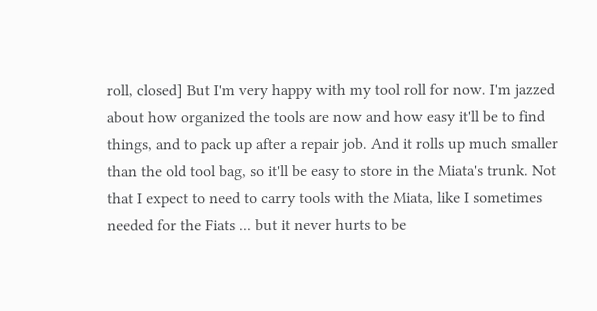roll, closed] But I'm very happy with my tool roll for now. I'm jazzed about how organized the tools are now and how easy it'll be to find things, and to pack up after a repair job. And it rolls up much smaller than the old tool bag, so it'll be easy to store in the Miata's trunk. Not that I expect to need to carry tools with the Miata, like I sometimes needed for the Fiats ... but it never hurts to be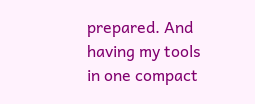prepared. And having my tools in one compact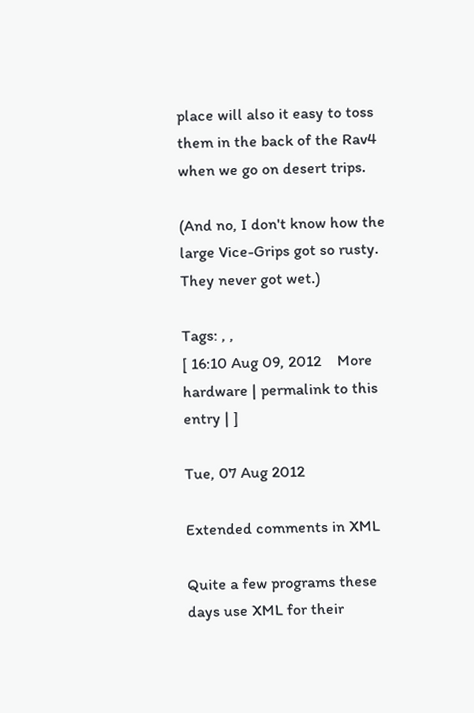place will also it easy to toss them in the back of the Rav4 when we go on desert trips.

(And no, I don't know how the large Vice-Grips got so rusty. They never got wet.)

Tags: , ,
[ 16:10 Aug 09, 2012    More hardware | permalink to this entry | ]

Tue, 07 Aug 2012

Extended comments in XML

Quite a few programs these days use XML for their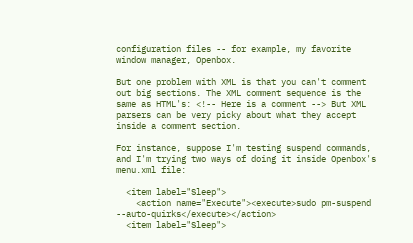configuration files -- for example, my favorite window manager, Openbox.

But one problem with XML is that you can't comment out big sections. The XML comment sequence is the same as HTML's: <!-- Here is a comment --> But XML parsers can be very picky about what they accept inside a comment section.

For instance, suppose I'm testing suspend commands, and I'm trying two ways of doing it inside Openbox's menu.xml file:

  <item label="Sleep">
    <action name="Execute"><execute>sudo pm-suspend --auto-quirks</execute></action>
  <item label="Sleep">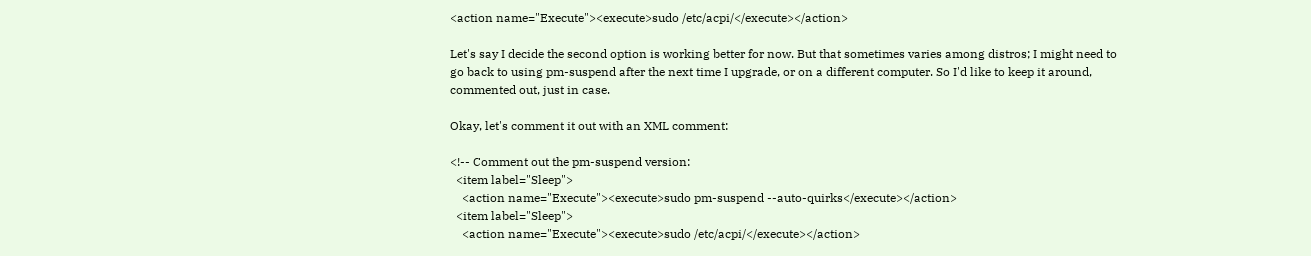<action name="Execute"><execute>sudo /etc/acpi/</execute></action>

Let's say I decide the second option is working better for now. But that sometimes varies among distros; I might need to go back to using pm-suspend after the next time I upgrade, or on a different computer. So I'd like to keep it around, commented out, just in case.

Okay, let's comment it out with an XML comment:

<!-- Comment out the pm-suspend version:
  <item label="Sleep">
    <action name="Execute"><execute>sudo pm-suspend --auto-quirks</execute></action>
  <item label="Sleep">
    <action name="Execute"><execute>sudo /etc/acpi/</execute></action>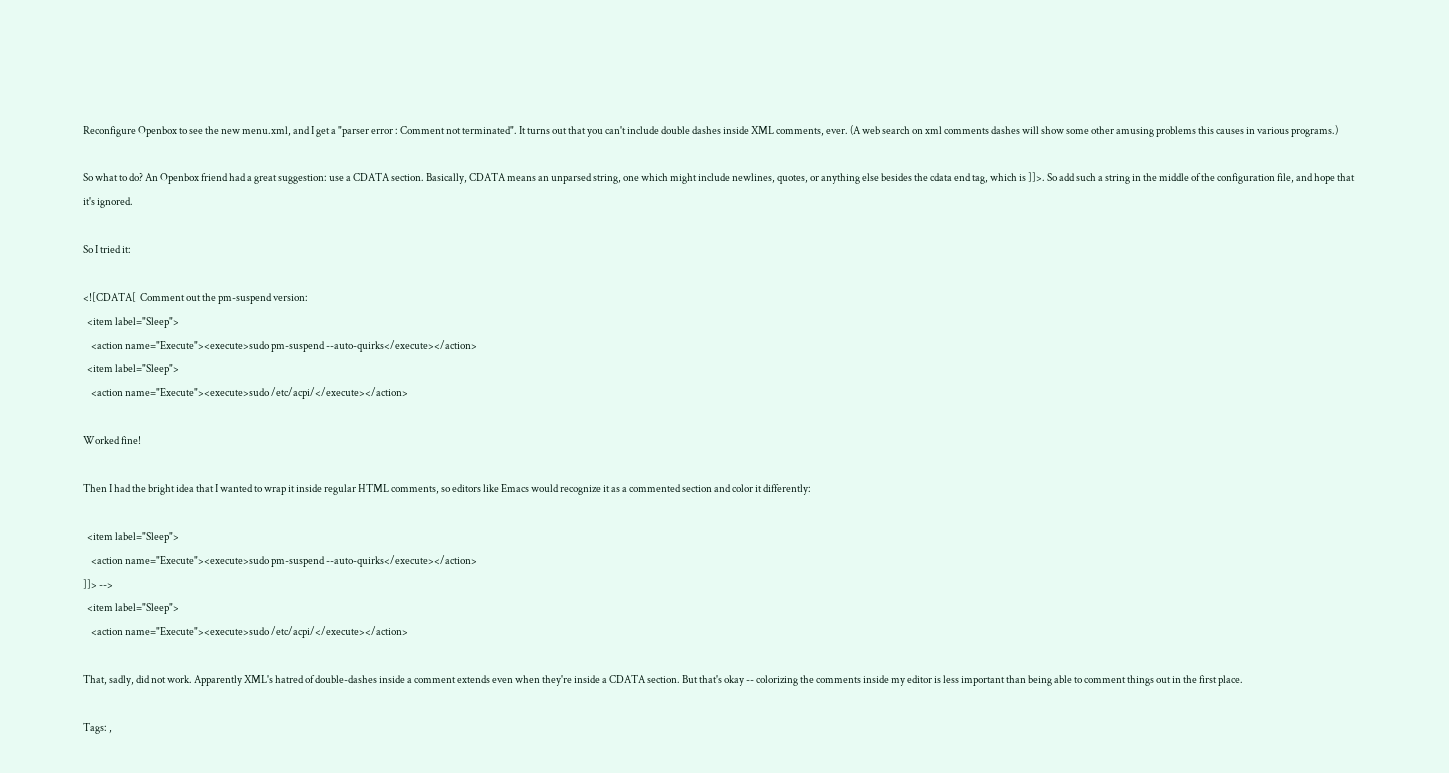Reconfigure Openbox to see the new menu.xml, and I get a "parser error : Comment not terminated". It turns out that you can't include double dashes inside XML comments, ever. (A web search on xml comments dashes will show some other amusing problems this causes in various programs.)

So what to do? An Openbox friend had a great suggestion: use a CDATA section. Basically, CDATA means an unparsed string, one which might include newlines, quotes, or anything else besides the cdata end tag, which is ]]>. So add such a string in the middle of the configuration file, and hope that it's ignored.

So I tried it:

<![CDATA[  Comment out the pm-suspend version:
  <item label="Sleep">
    <action name="Execute"><execute>sudo pm-suspend --auto-quirks</execute></action>
  <item label="Sleep">
    <action name="Execute"><execute>sudo /etc/acpi/</execute></action>

Worked fine!

Then I had the bright idea that I wanted to wrap it inside regular HTML comments, so editors like Emacs would recognize it as a commented section and color it differently:

  <item label="Sleep">
    <action name="Execute"><execute>sudo pm-suspend --auto-quirks</execute></action>
]]> -->
  <item label="Sleep">
    <action name="Execute"><execute>sudo /etc/acpi/</execute></action>

That, sadly, did not work. Apparently XML's hatred of double-dashes inside a comment extends even when they're inside a CDATA section. But that's okay -- colorizing the comments inside my editor is less important than being able to comment things out in the first place.

Tags: ,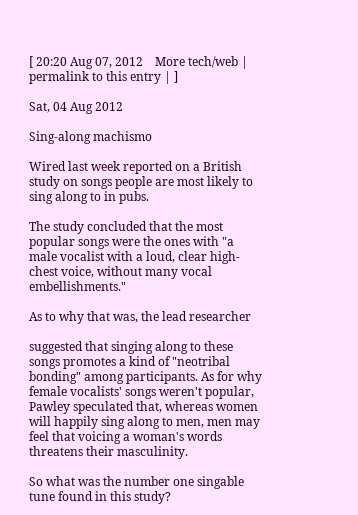[ 20:20 Aug 07, 2012    More tech/web | permalink to this entry | ]

Sat, 04 Aug 2012

Sing-along machismo

Wired last week reported on a British study on songs people are most likely to sing along to in pubs.

The study concluded that the most popular songs were the ones with "a male vocalist with a loud, clear high-chest voice, without many vocal embellishments."

As to why that was, the lead researcher

suggested that singing along to these songs promotes a kind of "neotribal bonding" among participants. As for why female vocalists' songs weren't popular, Pawley speculated that, whereas women will happily sing along to men, men may feel that voicing a woman's words threatens their masculinity.

So what was the number one singable tune found in this study?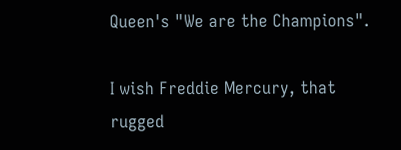Queen's "We are the Champions".

I wish Freddie Mercury, that rugged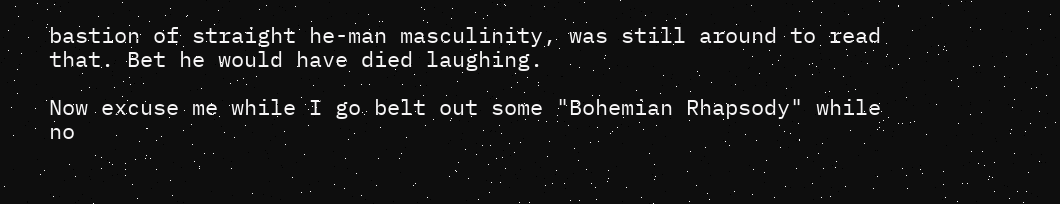bastion of straight he-man masculinity, was still around to read that. Bet he would have died laughing.

Now excuse me while I go belt out some "Bohemian Rhapsody" while no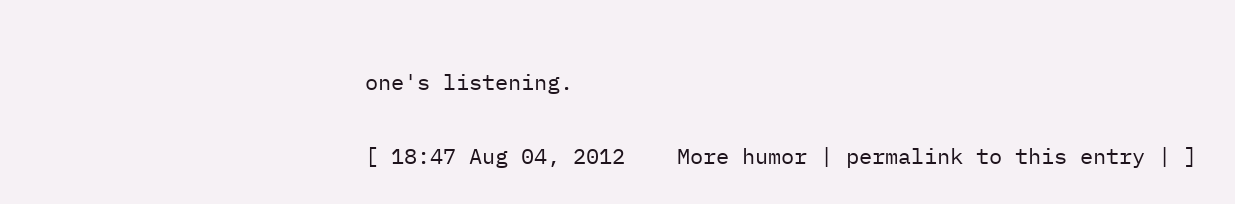one's listening.

[ 18:47 Aug 04, 2012    More humor | permalink to this entry | ]